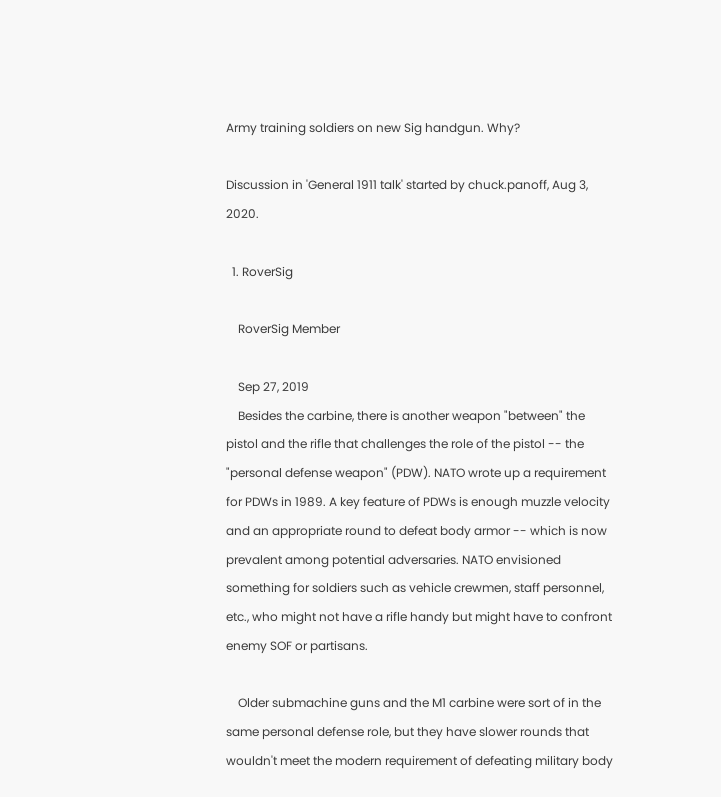Army training soldiers on new Sig handgun. Why?

Discussion in 'General 1911 talk' started by chuck.panoff, Aug 3, 2020.

  1. RoverSig

    RoverSig Member

    Sep 27, 2019
    Besides the carbine, there is another weapon "between" the pistol and the rifle that challenges the role of the pistol -- the "personal defense weapon" (PDW). NATO wrote up a requirement for PDWs in 1989. A key feature of PDWs is enough muzzle velocity and an appropriate round to defeat body armor -- which is now prevalent among potential adversaries. NATO envisioned something for soldiers such as vehicle crewmen, staff personnel, etc., who might not have a rifle handy but might have to confront enemy SOF or partisans.

    Older submachine guns and the M1 carbine were sort of in the same personal defense role, but they have slower rounds that wouldn't meet the modern requirement of defeating military body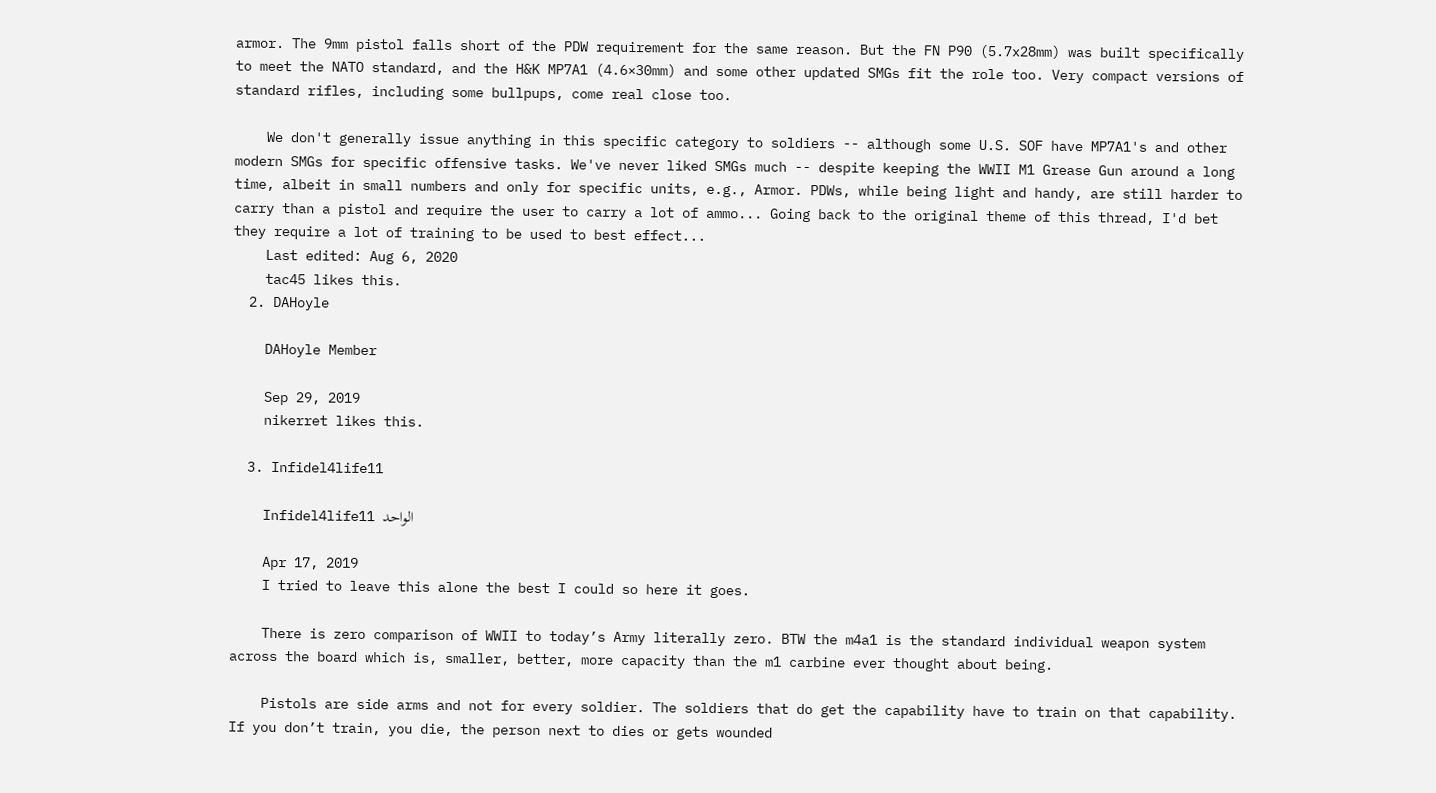armor. The 9mm pistol falls short of the PDW requirement for the same reason. But the FN P90 (5.7x28mm) was built specifically to meet the NATO standard, and the H&K MP7A1 (4.6×30mm) and some other updated SMGs fit the role too. Very compact versions of standard rifles, including some bullpups, come real close too.

    We don't generally issue anything in this specific category to soldiers -- although some U.S. SOF have MP7A1's and other modern SMGs for specific offensive tasks. We've never liked SMGs much -- despite keeping the WWII M1 Grease Gun around a long time, albeit in small numbers and only for specific units, e.g., Armor. PDWs, while being light and handy, are still harder to carry than a pistol and require the user to carry a lot of ammo... Going back to the original theme of this thread, I'd bet they require a lot of training to be used to best effect...
    Last edited: Aug 6, 2020
    tac45 likes this.
  2. DAHoyle

    DAHoyle Member

    Sep 29, 2019
    nikerret likes this.

  3. Infidel4life11

    Infidel4life11 الواحد

    Apr 17, 2019
    I tried to leave this alone the best I could so here it goes.

    There is zero comparison of WWII to today’s Army literally zero. BTW the m4a1 is the standard individual weapon system across the board which is, smaller, better, more capacity than the m1 carbine ever thought about being.

    Pistols are side arms and not for every soldier. The soldiers that do get the capability have to train on that capability. If you don’t train, you die, the person next to dies or gets wounded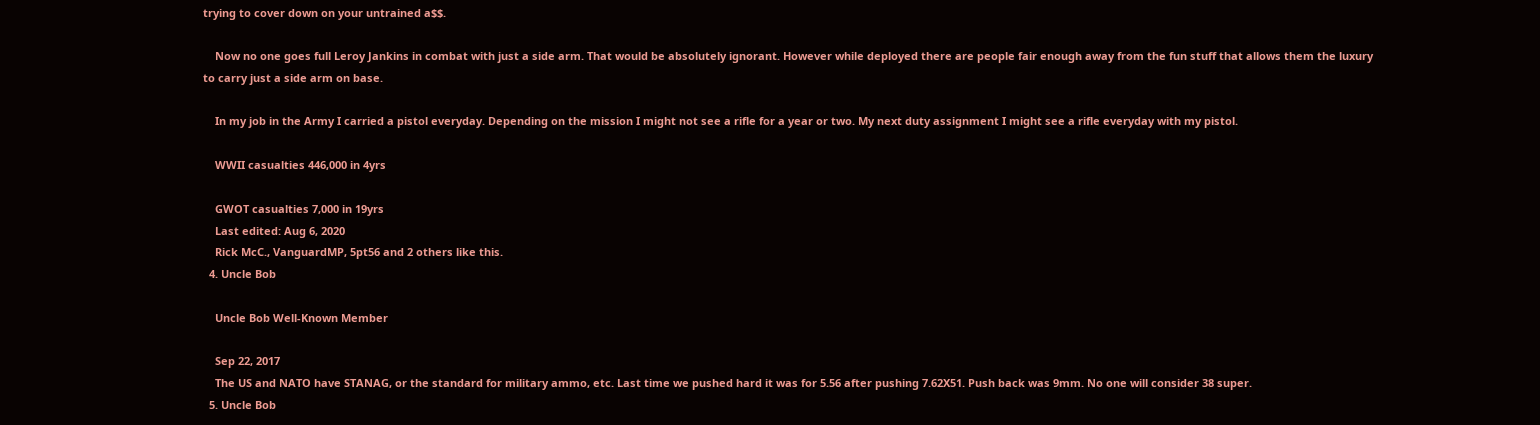trying to cover down on your untrained a$$.

    Now no one goes full Leroy Jankins in combat with just a side arm. That would be absolutely ignorant. However while deployed there are people fair enough away from the fun stuff that allows them the luxury to carry just a side arm on base.

    In my job in the Army I carried a pistol everyday. Depending on the mission I might not see a rifle for a year or two. My next duty assignment I might see a rifle everyday with my pistol.

    WWII casualties 446,000 in 4yrs

    GWOT casualties 7,000 in 19yrs
    Last edited: Aug 6, 2020
    Rick McC., VanguardMP, 5pt56 and 2 others like this.
  4. Uncle Bob

    Uncle Bob Well-Known Member

    Sep 22, 2017
    The US and NATO have STANAG, or the standard for military ammo, etc. Last time we pushed hard it was for 5.56 after pushing 7.62X51. Push back was 9mm. No one will consider 38 super.
  5. Uncle Bob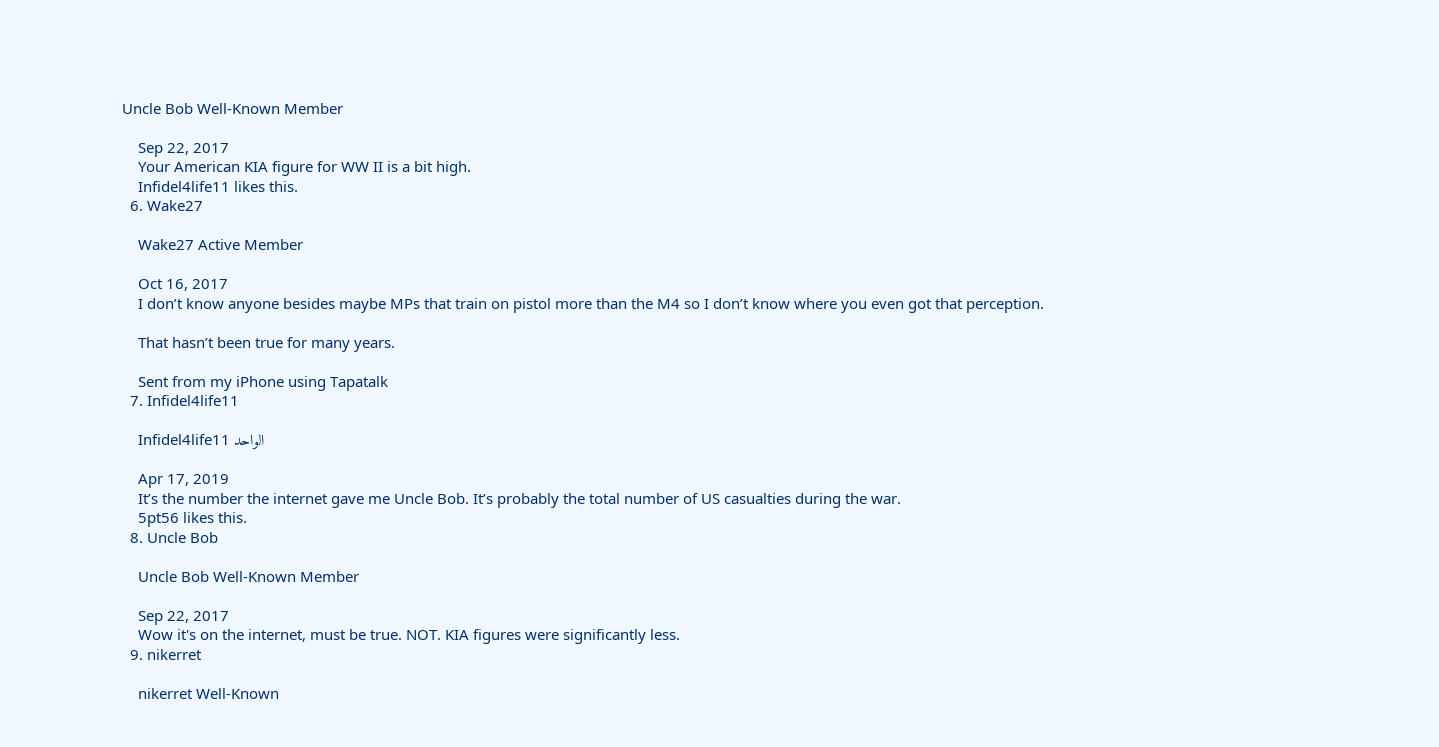Uncle Bob Well-Known Member

    Sep 22, 2017
    Your American KIA figure for WW II is a bit high.
    Infidel4life11 likes this.
  6. Wake27

    Wake27 Active Member

    Oct 16, 2017
    I don’t know anyone besides maybe MPs that train on pistol more than the M4 so I don’t know where you even got that perception.

    That hasn’t been true for many years.

    Sent from my iPhone using Tapatalk
  7. Infidel4life11

    Infidel4life11 الواحد

    Apr 17, 2019
    It’s the number the internet gave me Uncle Bob. It’s probably the total number of US casualties during the war.
    5pt56 likes this.
  8. Uncle Bob

    Uncle Bob Well-Known Member

    Sep 22, 2017
    Wow it's on the internet, must be true. NOT. KIA figures were significantly less.
  9. nikerret

    nikerret Well-Known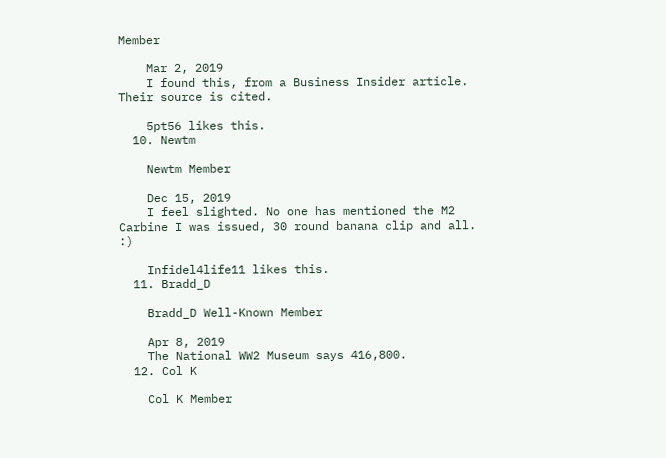Member

    Mar 2, 2019
    I found this, from a Business Insider article. Their source is cited.

    5pt56 likes this.
  10. Newtm

    Newtm Member

    Dec 15, 2019
    I feel slighted. No one has mentioned the M2 Carbine I was issued, 30 round banana clip and all. :)

    Infidel4life11 likes this.
  11. Bradd_D

    Bradd_D Well-Known Member

    Apr 8, 2019
    The National WW2 Museum says 416,800.
  12. Col K

    Col K Member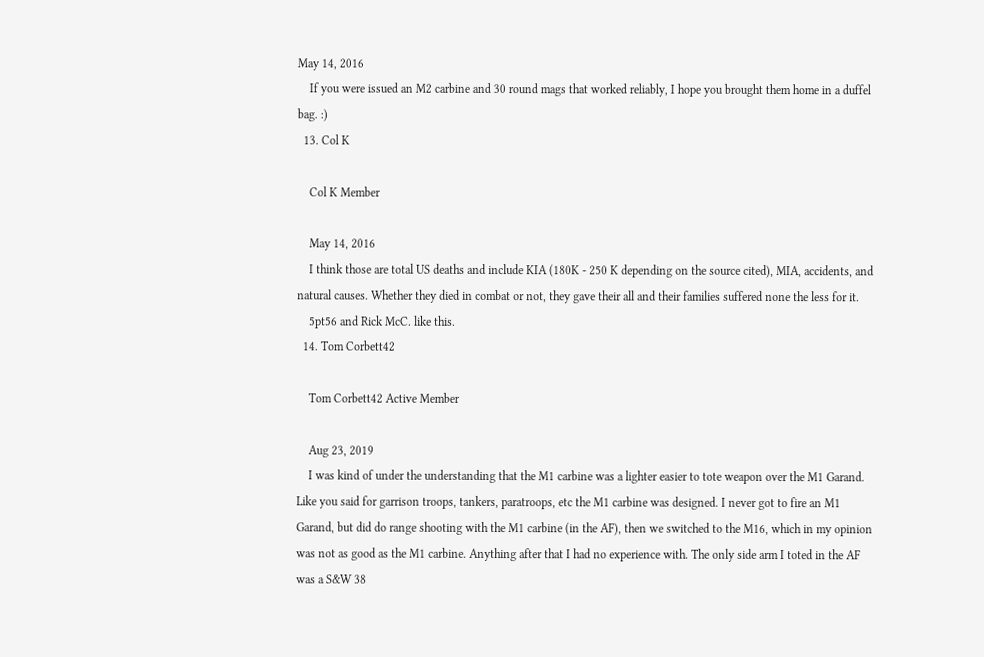May 14, 2016
    If you were issued an M2 carbine and 30 round mags that worked reliably, I hope you brought them home in a duffel bag. :)
  13. Col K

    Col K Member

    May 14, 2016
    I think those are total US deaths and include KIA (180K - 250 K depending on the source cited), MIA, accidents, and natural causes. Whether they died in combat or not, they gave their all and their families suffered none the less for it.
    5pt56 and Rick McC. like this.
  14. Tom Corbett42

    Tom Corbett42 Active Member

    Aug 23, 2019
    I was kind of under the understanding that the M1 carbine was a lighter easier to tote weapon over the M1 Garand. Like you said for garrison troops, tankers, paratroops, etc the M1 carbine was designed. I never got to fire an M1 Garand, but did do range shooting with the M1 carbine (in the AF), then we switched to the M16, which in my opinion was not as good as the M1 carbine. Anything after that I had no experience with. The only side arm I toted in the AF was a S&W 38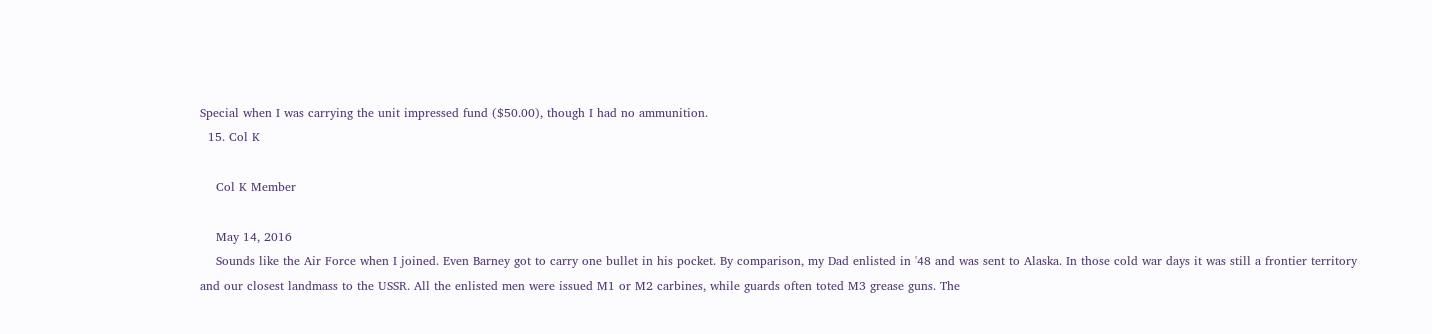Special when I was carrying the unit impressed fund ($50.00), though I had no ammunition.
  15. Col K

    Col K Member

    May 14, 2016
    Sounds like the Air Force when I joined. Even Barney got to carry one bullet in his pocket. By comparison, my Dad enlisted in '48 and was sent to Alaska. In those cold war days it was still a frontier territory and our closest landmass to the USSR. All the enlisted men were issued M1 or M2 carbines, while guards often toted M3 grease guns. The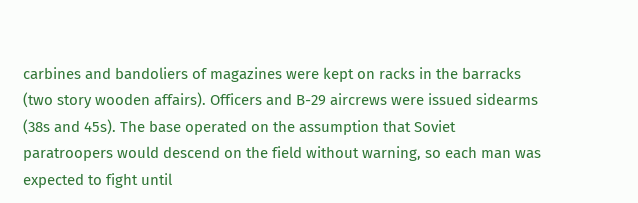carbines and bandoliers of magazines were kept on racks in the barracks (two story wooden affairs). Officers and B-29 aircrews were issued sidearms (38s and 45s). The base operated on the assumption that Soviet paratroopers would descend on the field without warning, so each man was expected to fight until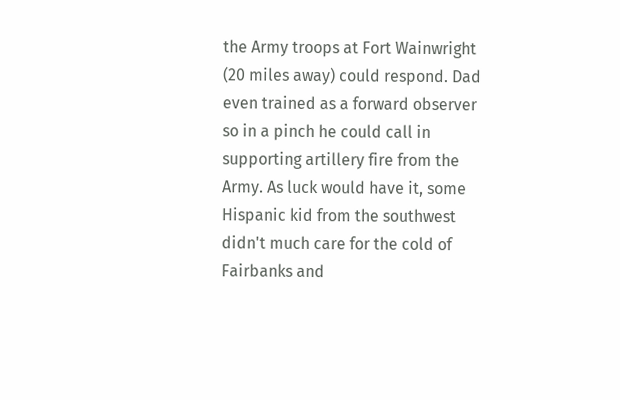the Army troops at Fort Wainwright (20 miles away) could respond. Dad even trained as a forward observer so in a pinch he could call in supporting artillery fire from the Army. As luck would have it, some Hispanic kid from the southwest didn't much care for the cold of Fairbanks and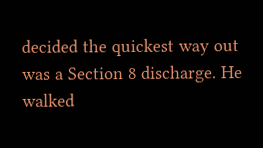decided the quickest way out was a Section 8 discharge. He walked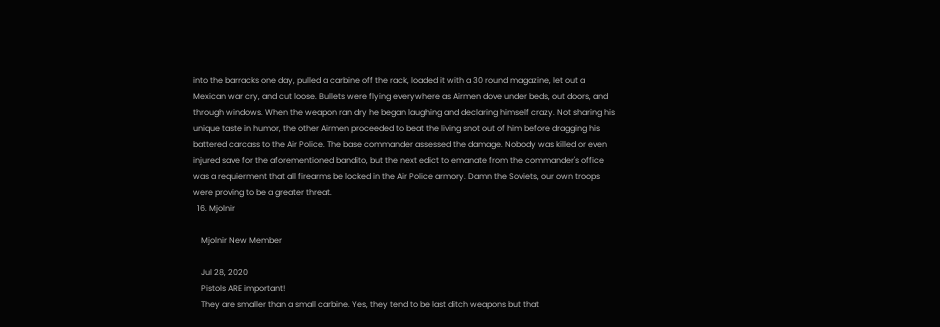into the barracks one day, pulled a carbine off the rack, loaded it with a 30 round magazine, let out a Mexican war cry, and cut loose. Bullets were flying everywhere as Airmen dove under beds, out doors, and through windows. When the weapon ran dry he began laughing and declaring himself crazy. Not sharing his unique taste in humor, the other Airmen proceeded to beat the living snot out of him before dragging his battered carcass to the Air Police. The base commander assessed the damage. Nobody was killed or even injured save for the aforementioned bandito, but the next edict to emanate from the commander's office was a requierment that all firearms be locked in the Air Police armory. Damn the Soviets, our own troops were proving to be a greater threat.
  16. Mjolnir

    Mjolnir New Member

    Jul 28, 2020
    Pistols ARE important!
    They are smaller than a small carbine. Yes, they tend to be last ditch weapons but that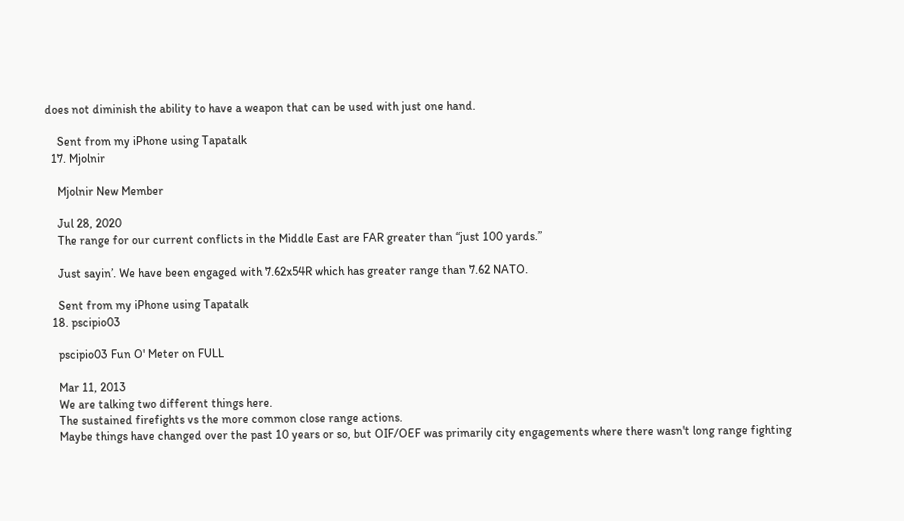does not diminish the ability to have a weapon that can be used with just one hand.

    Sent from my iPhone using Tapatalk
  17. Mjolnir

    Mjolnir New Member

    Jul 28, 2020
    The range for our current conflicts in the Middle East are FAR greater than “just 100 yards.”

    Just sayin’. We have been engaged with 7.62x54R which has greater range than 7.62 NATO.

    Sent from my iPhone using Tapatalk
  18. pscipio03

    pscipio03 Fun O' Meter on FULL

    Mar 11, 2013
    We are talking two different things here.
    The sustained firefights vs the more common close range actions.
    Maybe things have changed over the past 10 years or so, but OIF/OEF was primarily city engagements where there wasn't long range fighting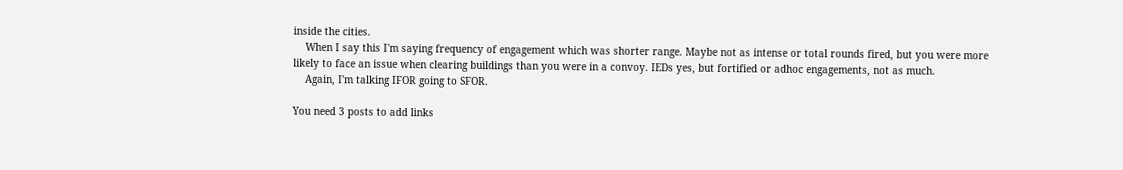inside the cities.
    When I say this I'm saying frequency of engagement which was shorter range. Maybe not as intense or total rounds fired, but you were more likely to face an issue when clearing buildings than you were in a convoy. IEDs yes, but fortified or adhoc engagements, not as much.
    Again, I'm talking IFOR going to SFOR.

You need 3 posts to add links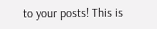to your posts! This is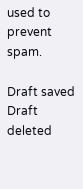used to prevent spam.

Draft saved Draft deleted